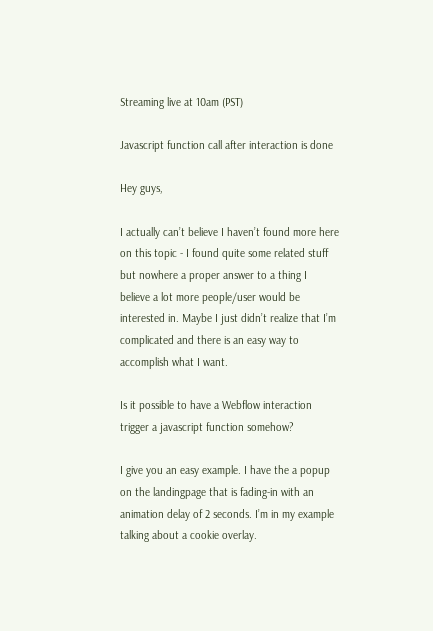Streaming live at 10am (PST)

Javascript function call after interaction is done

Hey guys,

I actually can’t believe I haven’t found more here on this topic - I found quite some related stuff but nowhere a proper answer to a thing I believe a lot more people/user would be interested in. Maybe I just didn’t realize that I’m complicated and there is an easy way to accomplish what I want.

Is it possible to have a Webflow interaction trigger a javascript function somehow?

I give you an easy example. I have the a popup on the landingpage that is fading-in with an animation delay of 2 seconds. I’m in my example talking about a cookie overlay.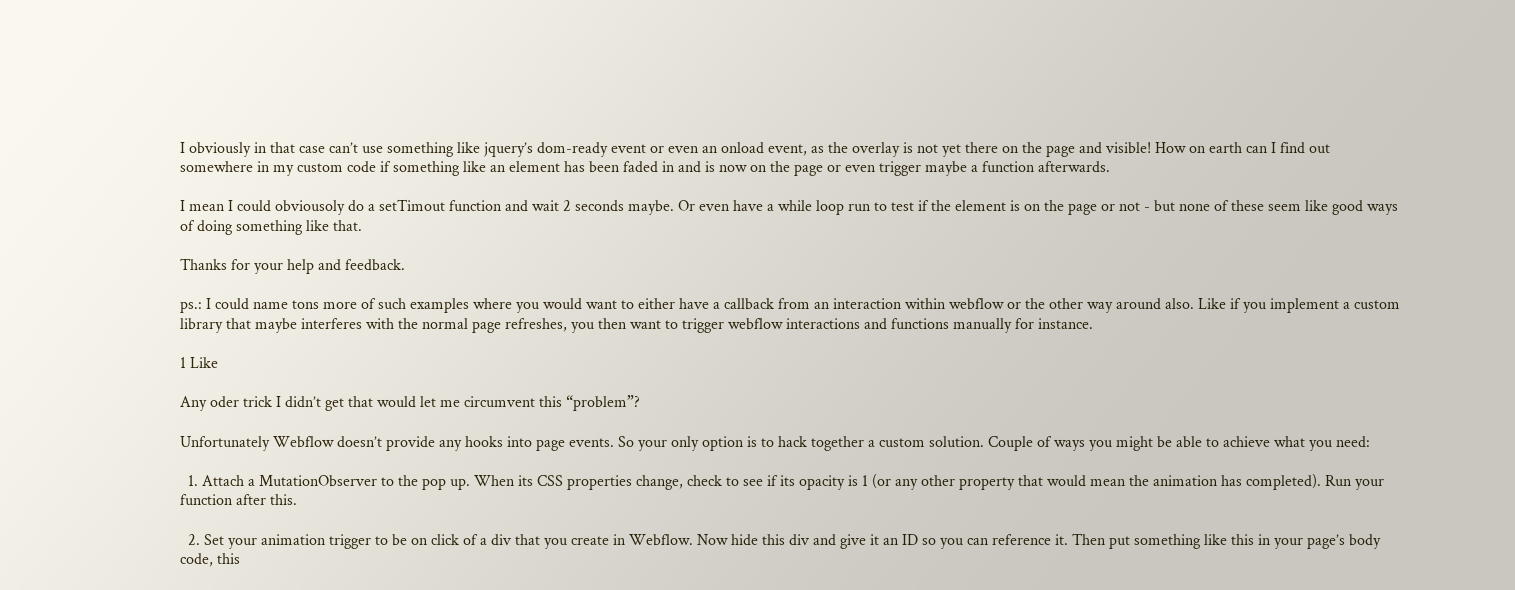I obviously in that case can’t use something like jquery’s dom-ready event or even an onload event, as the overlay is not yet there on the page and visible! How on earth can I find out somewhere in my custom code if something like an element has been faded in and is now on the page or even trigger maybe a function afterwards.

I mean I could obviousoly do a setTimout function and wait 2 seconds maybe. Or even have a while loop run to test if the element is on the page or not - but none of these seem like good ways of doing something like that.

Thanks for your help and feedback.

ps.: I could name tons more of such examples where you would want to either have a callback from an interaction within webflow or the other way around also. Like if you implement a custom library that maybe interferes with the normal page refreshes, you then want to trigger webflow interactions and functions manually for instance.

1 Like

Any oder trick I didn’t get that would let me circumvent this “problem”?

Unfortunately Webflow doesn’t provide any hooks into page events. So your only option is to hack together a custom solution. Couple of ways you might be able to achieve what you need:

  1. Attach a MutationObserver to the pop up. When its CSS properties change, check to see if its opacity is 1 (or any other property that would mean the animation has completed). Run your function after this.

  2. Set your animation trigger to be on click of a div that you create in Webflow. Now hide this div and give it an ID so you can reference it. Then put something like this in your page’s body code, this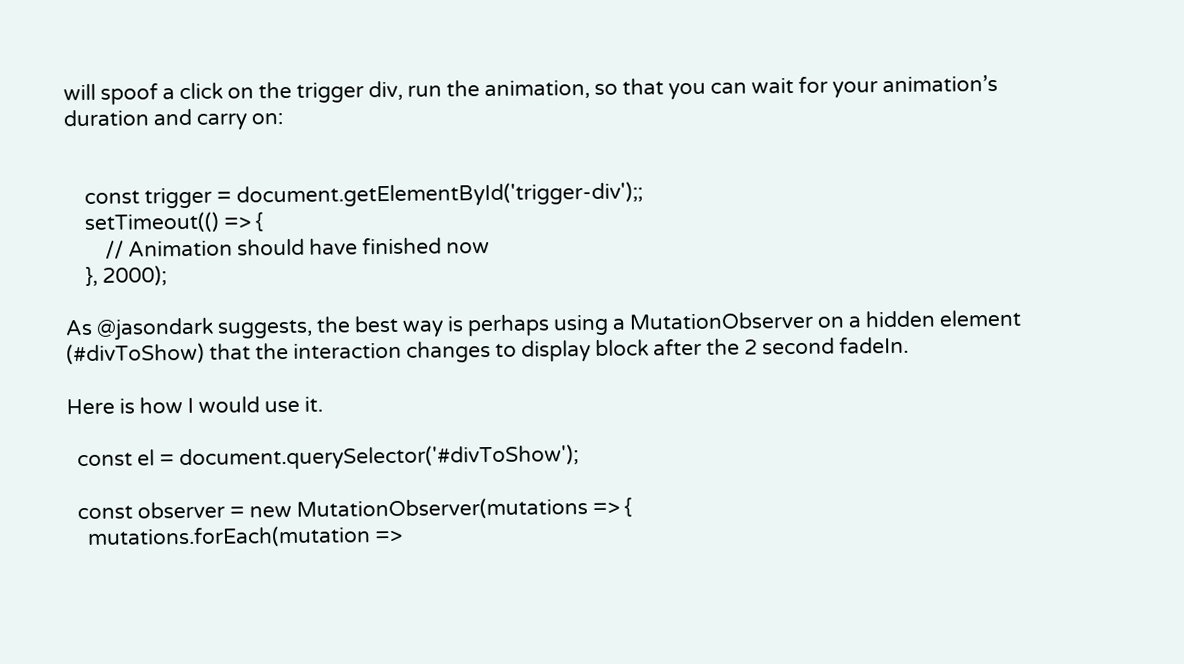will spoof a click on the trigger div, run the animation, so that you can wait for your animation’s duration and carry on:


    const trigger = document.getElementById('trigger-div');;
    setTimeout(() => {
        // Animation should have finished now
    }, 2000);

As @jasondark suggests, the best way is perhaps using a MutationObserver on a hidden element (#divToShow) that the interaction changes to display block after the 2 second fadeIn.

Here is how I would use it.

  const el = document.querySelector('#divToShow');

  const observer = new MutationObserver(mutations => {
    mutations.forEach(mutation =>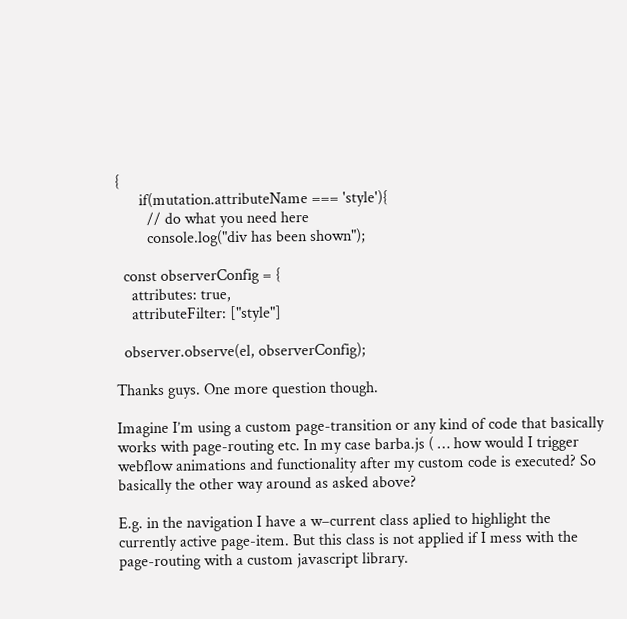{
      if(mutation.attributeName === 'style'){
        // do what you need here
        console.log("div has been shown");

  const observerConfig = {
    attributes: true,
    attributeFilter: ["style"]

  observer.observe(el, observerConfig);

Thanks guys. One more question though.

Imagine I’m using a custom page-transition or any kind of code that basically works with page-routing etc. In my case barba.js ( … how would I trigger webflow animations and functionality after my custom code is executed? So basically the other way around as asked above?

E.g. in the navigation I have a w–current class aplied to highlight the currently active page-item. But this class is not applied if I mess with the page-routing with a custom javascript library.